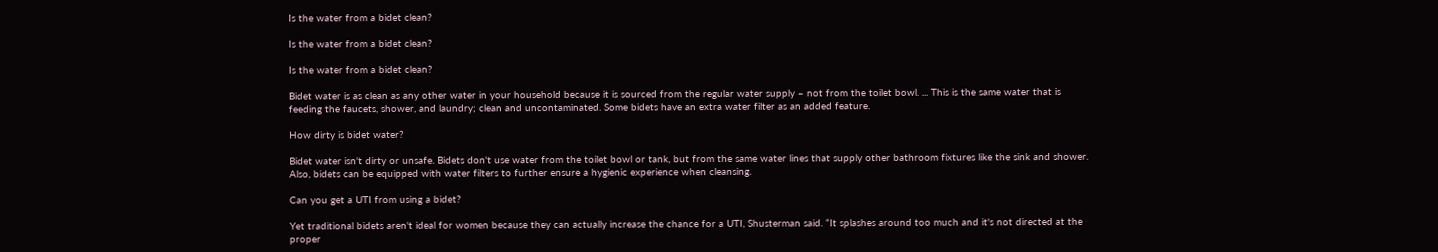Is the water from a bidet clean?

Is the water from a bidet clean?

Is the water from a bidet clean?

Bidet water is as clean as any other water in your household because it is sourced from the regular water supply – not from the toilet bowl. ... This is the same water that is feeding the faucets, shower, and laundry; clean and uncontaminated. Some bidets have an extra water filter as an added feature.

How dirty is bidet water?

Bidet water isn't dirty or unsafe. Bidets don't use water from the toilet bowl or tank, but from the same water lines that supply other bathroom fixtures like the sink and shower. Also, bidets can be equipped with water filters to further ensure a hygienic experience when cleansing.

Can you get a UTI from using a bidet?

Yet traditional bidets aren't ideal for women because they can actually increase the chance for a UTI, Shusterman said. “It splashes around too much and it's not directed at the proper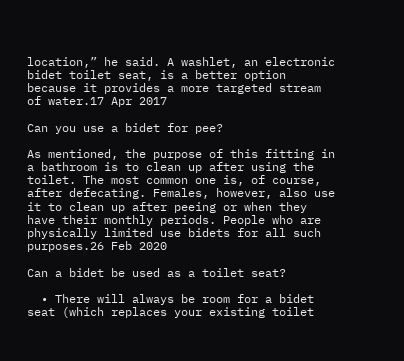location,” he said. A washlet, an electronic bidet toilet seat, is a better option because it provides a more targeted stream of water.17 Apr 2017

Can you use a bidet for pee?

As mentioned, the purpose of this fitting in a bathroom is to clean up after using the toilet. The most common one is, of course, after defecating. Females, however, also use it to clean up after peeing or when they have their monthly periods. People who are physically limited use bidets for all such purposes.26 Feb 2020

Can a bidet be used as a toilet seat?

  • There will always be room for a bidet seat (which replaces your existing toilet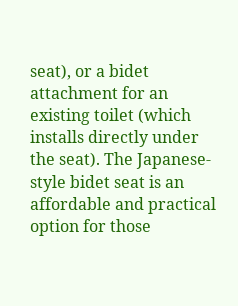seat), or a bidet attachment for an existing toilet (which installs directly under the seat). The Japanese-style bidet seat is an affordable and practical option for those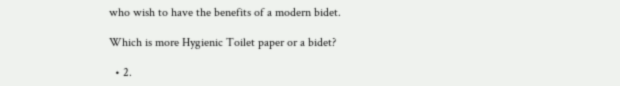who wish to have the benefits of a modern bidet.

Which is more Hygienic Toilet paper or a bidet?

  • 2.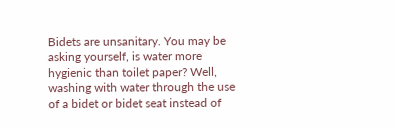Bidets are unsanitary. You may be asking yourself, is water more hygienic than toilet paper? Well, washing with water through the use of a bidet or bidet seat instead of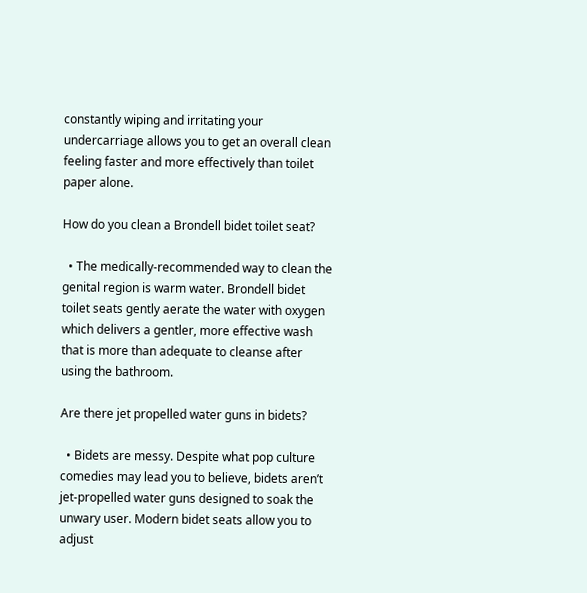constantly wiping and irritating your undercarriage allows you to get an overall clean feeling faster and more effectively than toilet paper alone.

How do you clean a Brondell bidet toilet seat?

  • The medically-recommended way to clean the genital region is warm water. Brondell bidet toilet seats gently aerate the water with oxygen which delivers a gentler, more effective wash that is more than adequate to cleanse after using the bathroom.

Are there jet propelled water guns in bidets?

  • Bidets are messy. Despite what pop culture comedies may lead you to believe, bidets aren’t jet-propelled water guns designed to soak the unwary user. Modern bidet seats allow you to adjust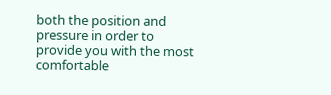both the position and pressure in order to provide you with the most comfortable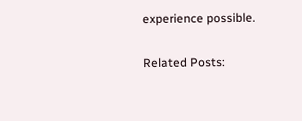experience possible.

Related Posts: